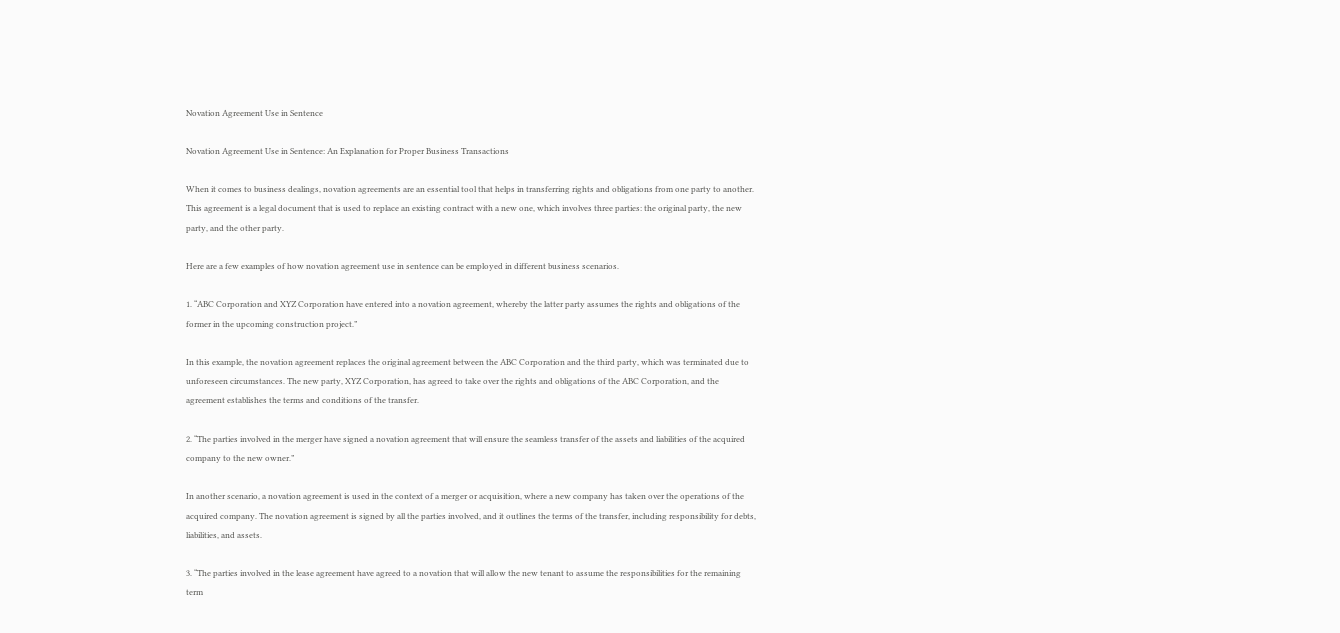Novation Agreement Use in Sentence

Novation Agreement Use in Sentence: An Explanation for Proper Business Transactions

When it comes to business dealings, novation agreements are an essential tool that helps in transferring rights and obligations from one party to another. This agreement is a legal document that is used to replace an existing contract with a new one, which involves three parties: the original party, the new party, and the other party.

Here are a few examples of how novation agreement use in sentence can be employed in different business scenarios.

1. “ABC Corporation and XYZ Corporation have entered into a novation agreement, whereby the latter party assumes the rights and obligations of the former in the upcoming construction project.”

In this example, the novation agreement replaces the original agreement between the ABC Corporation and the third party, which was terminated due to unforeseen circumstances. The new party, XYZ Corporation, has agreed to take over the rights and obligations of the ABC Corporation, and the agreement establishes the terms and conditions of the transfer.

2. “The parties involved in the merger have signed a novation agreement that will ensure the seamless transfer of the assets and liabilities of the acquired company to the new owner.”

In another scenario, a novation agreement is used in the context of a merger or acquisition, where a new company has taken over the operations of the acquired company. The novation agreement is signed by all the parties involved, and it outlines the terms of the transfer, including responsibility for debts, liabilities, and assets.

3. “The parties involved in the lease agreement have agreed to a novation that will allow the new tenant to assume the responsibilities for the remaining term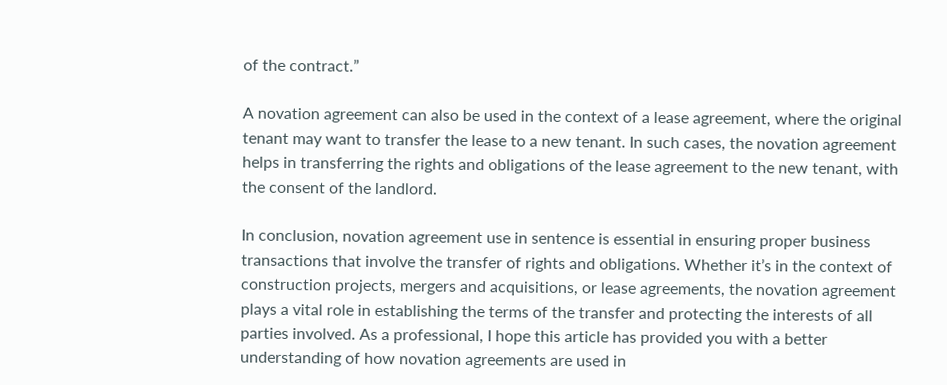of the contract.”

A novation agreement can also be used in the context of a lease agreement, where the original tenant may want to transfer the lease to a new tenant. In such cases, the novation agreement helps in transferring the rights and obligations of the lease agreement to the new tenant, with the consent of the landlord.

In conclusion, novation agreement use in sentence is essential in ensuring proper business transactions that involve the transfer of rights and obligations. Whether it’s in the context of construction projects, mergers and acquisitions, or lease agreements, the novation agreement plays a vital role in establishing the terms of the transfer and protecting the interests of all parties involved. As a professional, I hope this article has provided you with a better understanding of how novation agreements are used in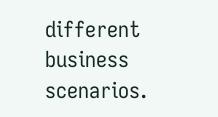different business scenarios.